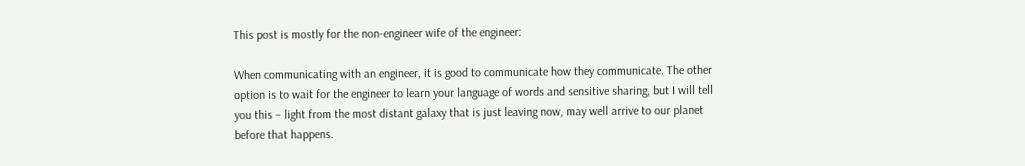This post is mostly for the non-engineer wife of the engineer:

When communicating with an engineer, it is good to communicate how they communicate. The other option is to wait for the engineer to learn your language of words and sensitive sharing, but I will tell you this – light from the most distant galaxy that is just leaving now, may well arrive to our planet before that happens.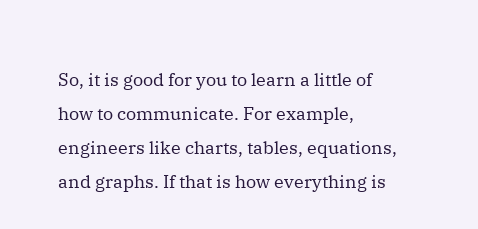So, it is good for you to learn a little of how to communicate. For example, engineers like charts, tables, equations, and graphs. If that is how everything is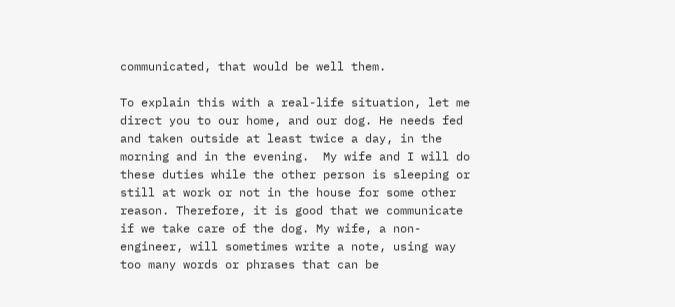communicated, that would be well them.

To explain this with a real-life situation, let me direct you to our home, and our dog. He needs fed and taken outside at least twice a day, in the morning and in the evening.  My wife and I will do these duties while the other person is sleeping or still at work or not in the house for some other reason. Therefore, it is good that we communicate if we take care of the dog. My wife, a non-engineer, will sometimes write a note, using way too many words or phrases that can be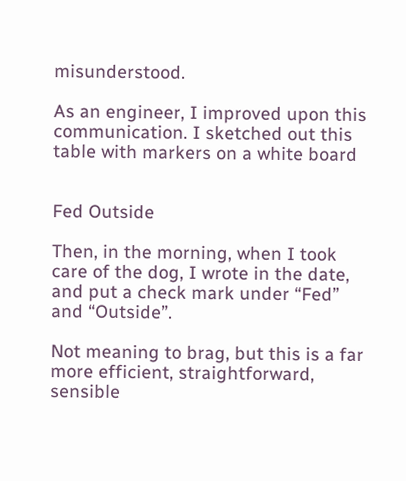misunderstood.

As an engineer, I improved upon this communication. I sketched out this table with markers on a white board


Fed Outside

Then, in the morning, when I took care of the dog, I wrote in the date, and put a check mark under “Fed” and “Outside”.

Not meaning to brag, but this is a far more efficient, straightforward, sensible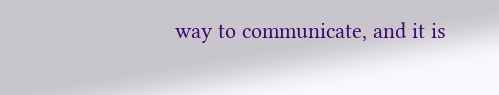way to communicate, and it is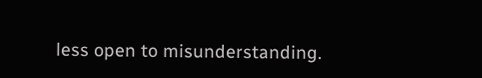less open to misunderstanding.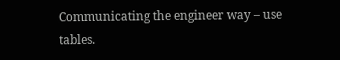Communicating the engineer way – use tables.